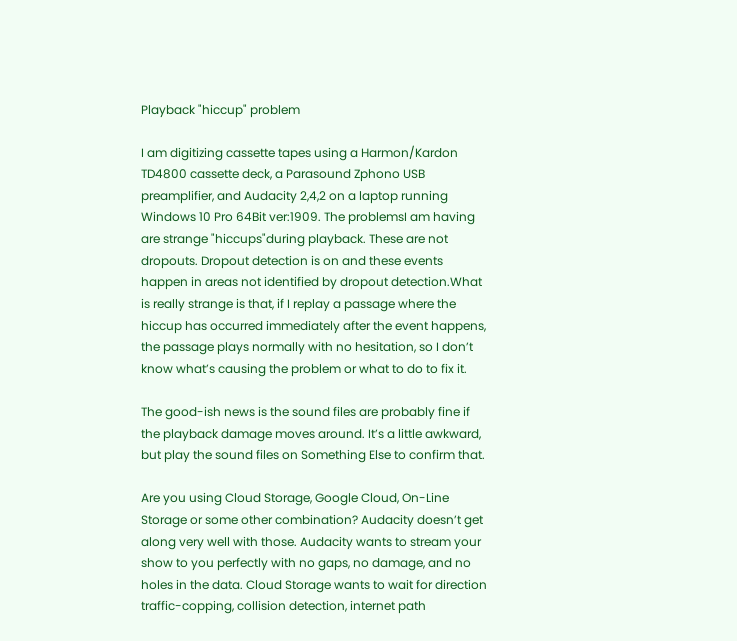Playback "hiccup" problem

I am digitizing cassette tapes using a Harmon/Kardon TD4800 cassette deck, a Parasound Zphono USB preamplifier, and Audacity 2,4,2 on a laptop running Windows 10 Pro 64Bit ver:1909. The problemsI am having are strange "hiccups"during playback. These are not dropouts. Dropout detection is on and these events happen in areas not identified by dropout detection.What is really strange is that, if I replay a passage where the hiccup has occurred immediately after the event happens, the passage plays normally with no hesitation, so I don’t know what’s causing the problem or what to do to fix it.

The good-ish news is the sound files are probably fine if the playback damage moves around. It’s a little awkward, but play the sound files on Something Else to confirm that.

Are you using Cloud Storage, Google Cloud, On-Line Storage or some other combination? Audacity doesn’t get along very well with those. Audacity wants to stream your show to you perfectly with no gaps, no damage, and no holes in the data. Cloud Storage wants to wait for direction traffic-copping, collision detection, internet path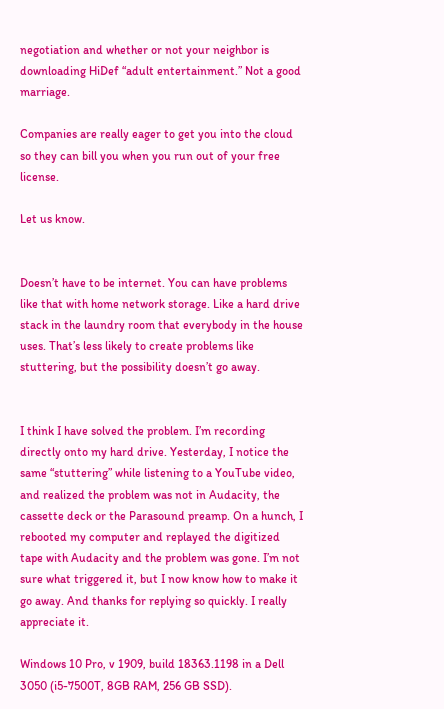negotiation and whether or not your neighbor is downloading HiDef “adult entertainment.” Not a good marriage.

Companies are really eager to get you into the cloud so they can bill you when you run out of your free license.

Let us know.


Doesn’t have to be internet. You can have problems like that with home network storage. Like a hard drive stack in the laundry room that everybody in the house uses. That’s less likely to create problems like stuttering, but the possibility doesn’t go away.


I think I have solved the problem. I’m recording directly onto my hard drive. Yesterday, I notice the same “stuttering” while listening to a YouTube video, and realized the problem was not in Audacity, the cassette deck or the Parasound preamp. On a hunch, I rebooted my computer and replayed the digitized tape with Audacity and the problem was gone. I’m not sure what triggered it, but I now know how to make it go away. And thanks for replying so quickly. I really appreciate it.

Windows 10 Pro, v 1909, build 18363.1198 in a Dell 3050 (i5-7500T, 8GB RAM, 256 GB SSD).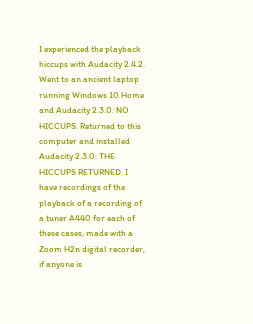I experienced the playback hiccups with Audacity 2.4.2. Went to an ancient laptop running Windows 10 Home and Audacity 2.3.0: NO HICCUPS. Returned to this computer and installed Audacity 2.3.0: THE HICCUPS RETURNED. I have recordings of the playback of a recording of a tuner A440 for each of these cases, made with a Zoom H2n digital recorder, if anyone is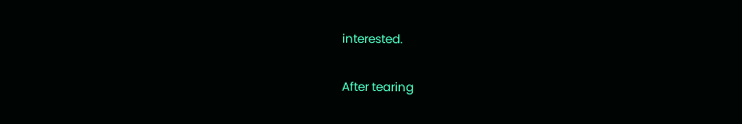interested.

After tearing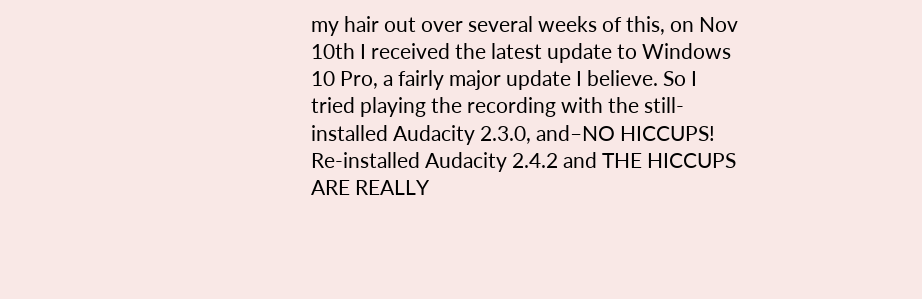my hair out over several weeks of this, on Nov 10th I received the latest update to Windows 10 Pro, a fairly major update I believe. So I tried playing the recording with the still-installed Audacity 2.3.0, and–NO HICCUPS! Re-installed Audacity 2.4.2 and THE HICCUPS ARE REALLY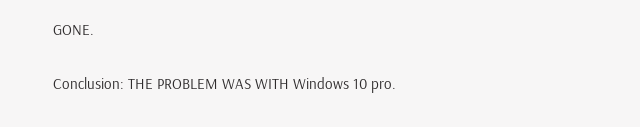GONE.

Conclusion: THE PROBLEM WAS WITH Windows 10 pro.